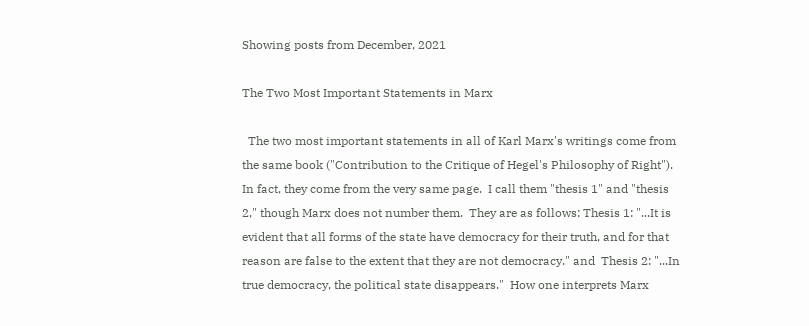Showing posts from December, 2021

The Two Most Important Statements in Marx

  The two most important statements in all of Karl Marx's writings come from the same book ("Contribution to the Critique of Hegel's Philosophy of Right").  In fact, they come from the very same page.  I call them "thesis 1" and "thesis 2," though Marx does not number them.  They are as follows: Thesis 1: "...It is evident that all forms of the state have democracy for their truth, and for that reason are false to the extent that they are not democracy." and  Thesis 2: "...In true democracy, the political state disappears."  How one interprets Marx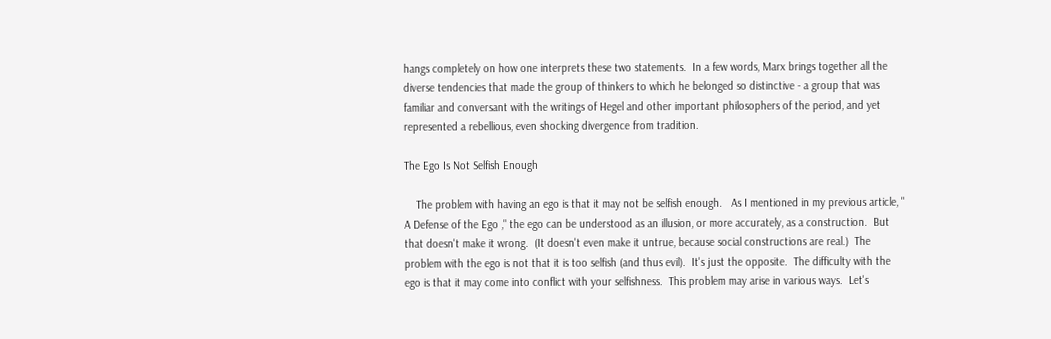hangs completely on how one interprets these two statements.  In a few words, Marx brings together all the diverse tendencies that made the group of thinkers to which he belonged so distinctive - a group that was familiar and conversant with the writings of Hegel and other important philosophers of the period, and yet represented a rebellious, even shocking divergence from tradition.

The Ego Is Not Selfish Enough

    The problem with having an ego is that it may not be selfish enough.   As I mentioned in my previous article, " A Defense of the Ego ," the ego can be understood as an illusion, or more accurately, as a construction.  But that doesn't make it wrong.  (It doesn't even make it untrue, because social constructions are real.)  The problem with the ego is not that it is too selfish (and thus evil).  It's just the opposite.  The difficulty with the ego is that it may come into conflict with your selfishness.  This problem may arise in various ways.  Let's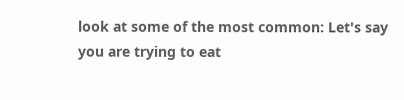look at some of the most common: Let's say you are trying to eat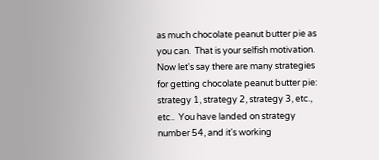as much chocolate peanut butter pie as you can.  That is your selfish motivation.  Now let's say there are many strategies for getting chocolate peanut butter pie: strategy 1, strategy 2, strategy 3, etc., etc..  You have landed on strategy number 54, and it's working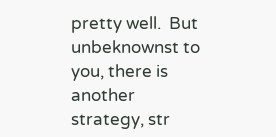pretty well.  But unbeknownst to you, there is another strategy, str